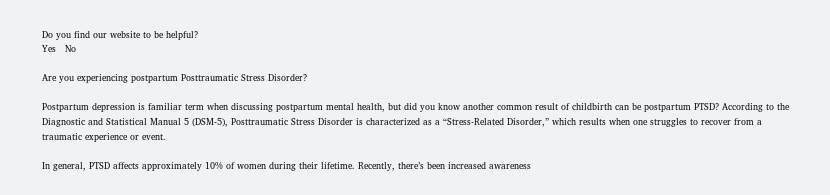Do you find our website to be helpful?
Yes   No

Are you experiencing postpartum Posttraumatic Stress Disorder?

Postpartum depression is familiar term when discussing postpartum mental health, but did you know another common result of childbirth can be postpartum PTSD? According to the Diagnostic and Statistical Manual 5 (DSM-5), Posttraumatic Stress Disorder is characterized as a “Stress-Related Disorder,” which results when one struggles to recover from a traumatic experience or event.

In general, PTSD affects approximately 10% of women during their lifetime. Recently, there’s been increased awareness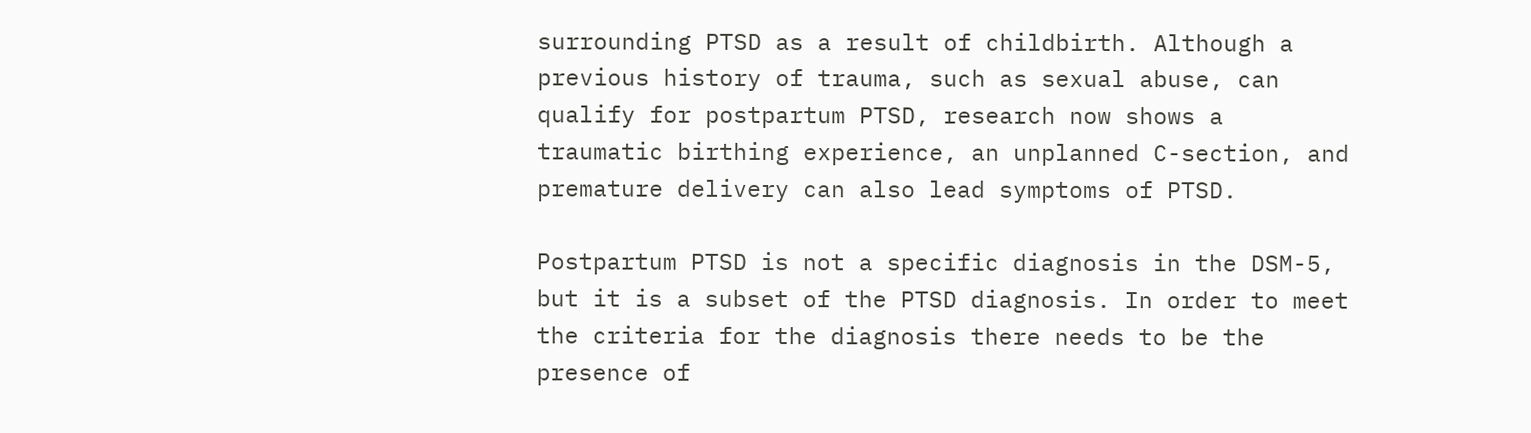surrounding PTSD as a result of childbirth. Although a previous history of trauma, such as sexual abuse, can qualify for postpartum PTSD, research now shows a traumatic birthing experience, an unplanned C-section, and premature delivery can also lead symptoms of PTSD.

Postpartum PTSD is not a specific diagnosis in the DSM-5, but it is a subset of the PTSD diagnosis. In order to meet the criteria for the diagnosis there needs to be the presence of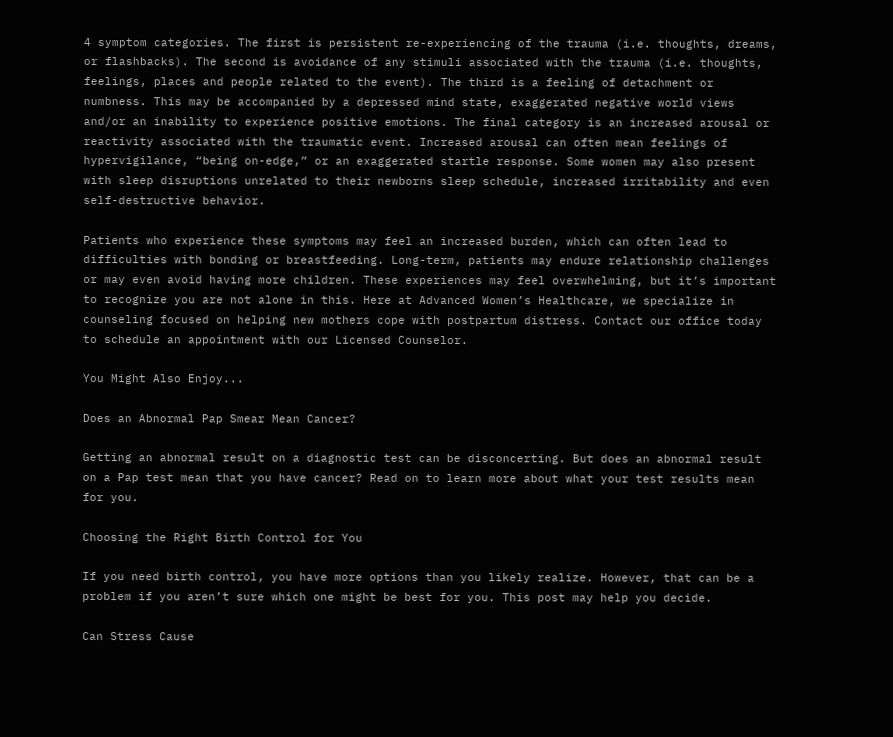4 symptom categories. The first is persistent re-experiencing of the trauma (i.e. thoughts, dreams, or flashbacks). The second is avoidance of any stimuli associated with the trauma (i.e. thoughts, feelings, places and people related to the event). The third is a feeling of detachment or numbness. This may be accompanied by a depressed mind state, exaggerated negative world views and/or an inability to experience positive emotions. The final category is an increased arousal or reactivity associated with the traumatic event. Increased arousal can often mean feelings of hypervigilance, “being on-edge,” or an exaggerated startle response. Some women may also present with sleep disruptions unrelated to their newborns sleep schedule, increased irritability and even self-destructive behavior.

Patients who experience these symptoms may feel an increased burden, which can often lead to difficulties with bonding or breastfeeding. Long-term, patients may endure relationship challenges or may even avoid having more children. These experiences may feel overwhelming, but it’s important to recognize you are not alone in this. Here at Advanced Women’s Healthcare, we specialize in counseling focused on helping new mothers cope with postpartum distress. Contact our office today to schedule an appointment with our Licensed Counselor.

You Might Also Enjoy...

Does an Abnormal Pap Smear Mean Cancer?

Getting an abnormal result on a diagnostic test can be disconcerting. But does an abnormal result on a Pap test mean that you have cancer? Read on to learn more about what your test results mean for you.

Choosing the Right Birth Control for You

If you need birth control, you have more options than you likely realize. However, that can be a problem if you aren’t sure which one might be best for you. This post may help you decide.

Can Stress Cause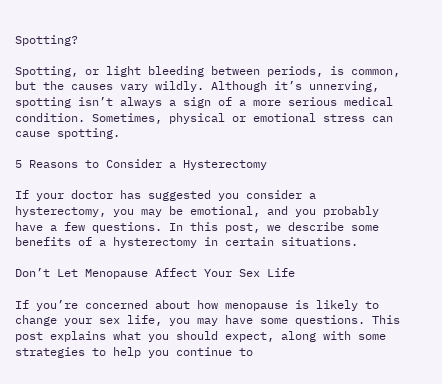Spotting?

Spotting, or light bleeding between periods, is common, but the causes vary wildly. Although it’s unnerving, spotting isn’t always a sign of a more serious medical condition. Sometimes, physical or emotional stress can cause spotting.

5 Reasons to Consider a Hysterectomy

If your doctor has suggested you consider a hysterectomy, you may be emotional, and you probably have a few questions. In this post, we describe some benefits of a hysterectomy in certain situations.

Don’t Let Menopause Affect Your Sex Life

If you’re concerned about how menopause is likely to change your sex life, you may have some questions. This post explains what you should expect, along with some strategies to help you continue to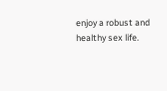enjoy a robust and healthy sex life.